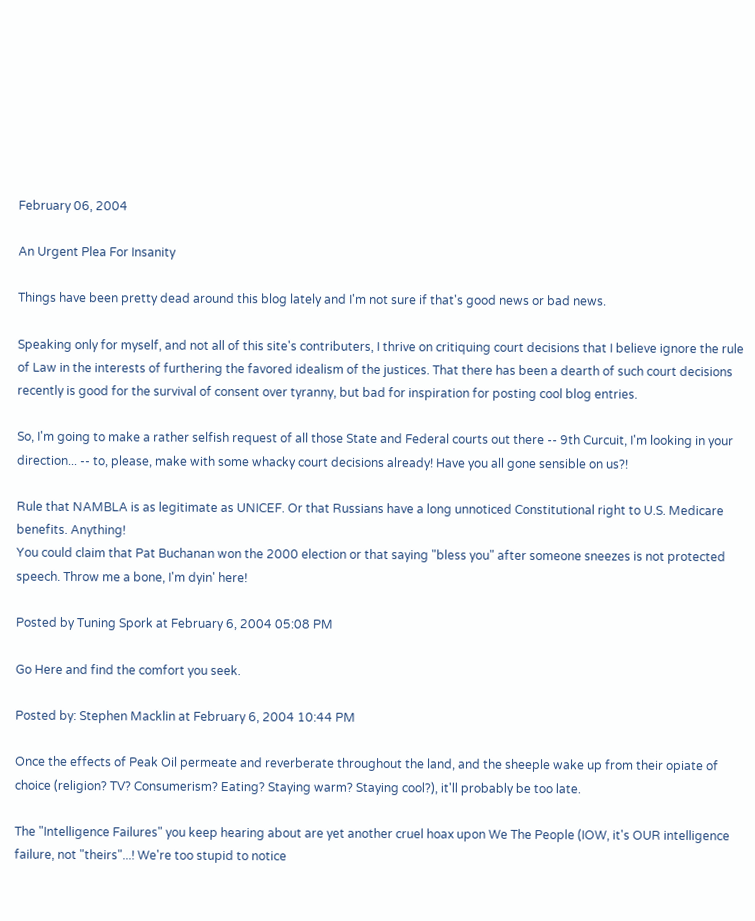February 06, 2004

An Urgent Plea For Insanity

Things have been pretty dead around this blog lately and I'm not sure if that's good news or bad news.

Speaking only for myself, and not all of this site's contributers, I thrive on critiquing court decisions that I believe ignore the rule of Law in the interests of furthering the favored idealism of the justices. That there has been a dearth of such court decisions recently is good for the survival of consent over tyranny, but bad for inspiration for posting cool blog entries.

So, I'm going to make a rather selfish request of all those State and Federal courts out there -- 9th Curcuit, I'm looking in your direction... -- to, please, make with some whacky court decisions already! Have you all gone sensible on us?!

Rule that NAMBLA is as legitimate as UNICEF. Or that Russians have a long unnoticed Constitutional right to U.S. Medicare benefits. Anything!
You could claim that Pat Buchanan won the 2000 election or that saying "bless you" after someone sneezes is not protected speech. Throw me a bone, I'm dyin' here!

Posted by Tuning Spork at February 6, 2004 05:08 PM

Go Here and find the comfort you seek.

Posted by: Stephen Macklin at February 6, 2004 10:44 PM

Once the effects of Peak Oil permeate and reverberate throughout the land, and the sheeple wake up from their opiate of choice (religion? TV? Consumerism? Eating? Staying warm? Staying cool?), it'll probably be too late.

The "Intelligence Failures" you keep hearing about are yet another cruel hoax upon We The People (IOW, it's OUR intelligence failure, not "theirs"...! We're too stupid to notice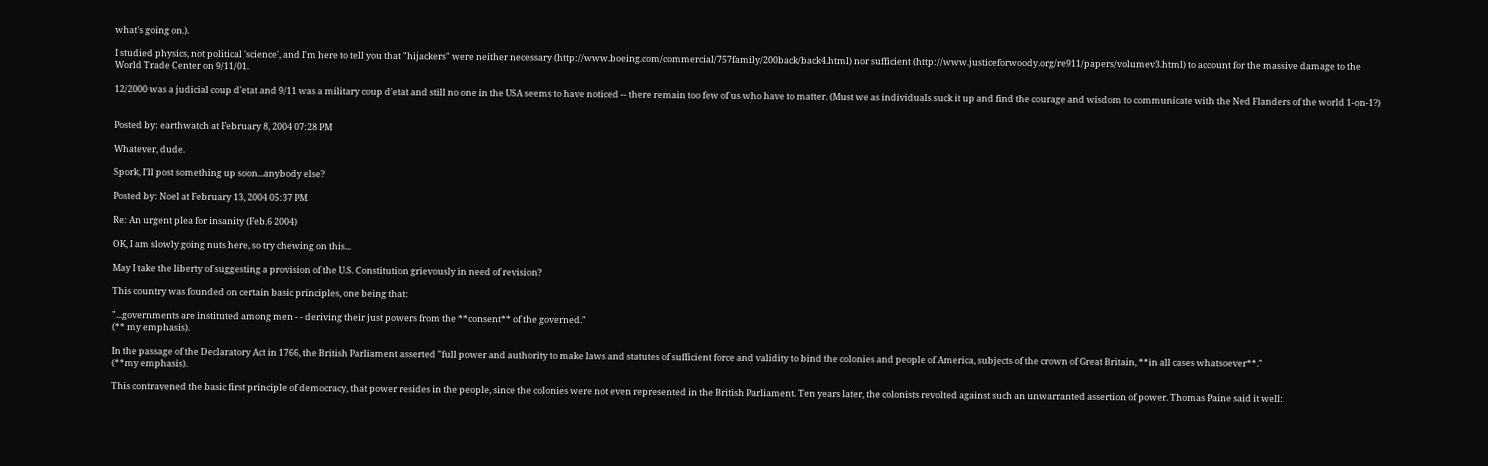what's going on.).

I studied physics, not political 'science', and I'm here to tell you that "hijackers" were neither necessary (http://www.boeing.com/commercial/757family/200back/back4.html) nor sufficient (http://www.justiceforwoody.org/re911/papers/volumev3.html) to account for the massive damage to the World Trade Center on 9/11/01.

12/2000 was a judicial coup d'etat and 9/11 was a military coup d'etat and still no one in the USA seems to have noticed -- there remain too few of us who have to matter. (Must we as individuals suck it up and find the courage and wisdom to communicate with the Ned Flanders of the world 1-on-1?)


Posted by: earthwatch at February 8, 2004 07:28 PM

Whatever, dude.

Spork, I'll post something up soon...anybody else?

Posted by: Noel at February 13, 2004 05:37 PM

Re: An urgent plea for insanity (Feb.6 2004)

OK, I am slowly going nuts here, so try chewing on this...

May I take the liberty of suggesting a provision of the U.S. Constitution grievously in need of revision?

This country was founded on certain basic principles, one being that:

"...governments are instituted among men - - deriving their just powers from the **consent** of the governed."
(** my emphasis).

In the passage of the Declaratory Act in 1766, the British Parliament asserted "full power and authority to make laws and statutes of sufficient force and validity to bind the colonies and people of America, subjects of the crown of Great Britain, **in all cases whatsoever**."
(**my emphasis).

This contravened the basic first principle of democracy, that power resides in the people, since the colonies were not even represented in the British Parliament. Ten years later, the colonists revolted against such an unwarranted assertion of power. Thomas Paine said it well: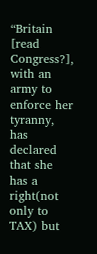“Britain [read Congress?], with an army to enforce her tyranny, has declared that she has a right(not only to TAX) but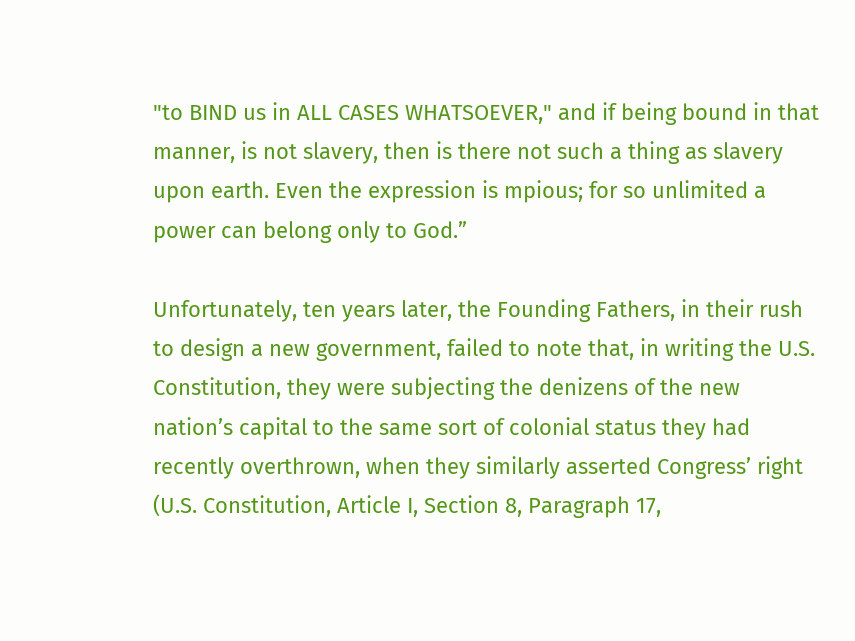"to BIND us in ALL CASES WHATSOEVER," and if being bound in that manner, is not slavery, then is there not such a thing as slavery upon earth. Even the expression is mpious; for so unlimited a power can belong only to God.”

Unfortunately, ten years later, the Founding Fathers, in their rush to design a new government, failed to note that, in writing the U.S. Constitution, they were subjecting the denizens of the new nation’s capital to the same sort of colonial status they had recently overthrown, when they similarly asserted Congress’ right (U.S. Constitution, Article I, Section 8, Paragraph 17,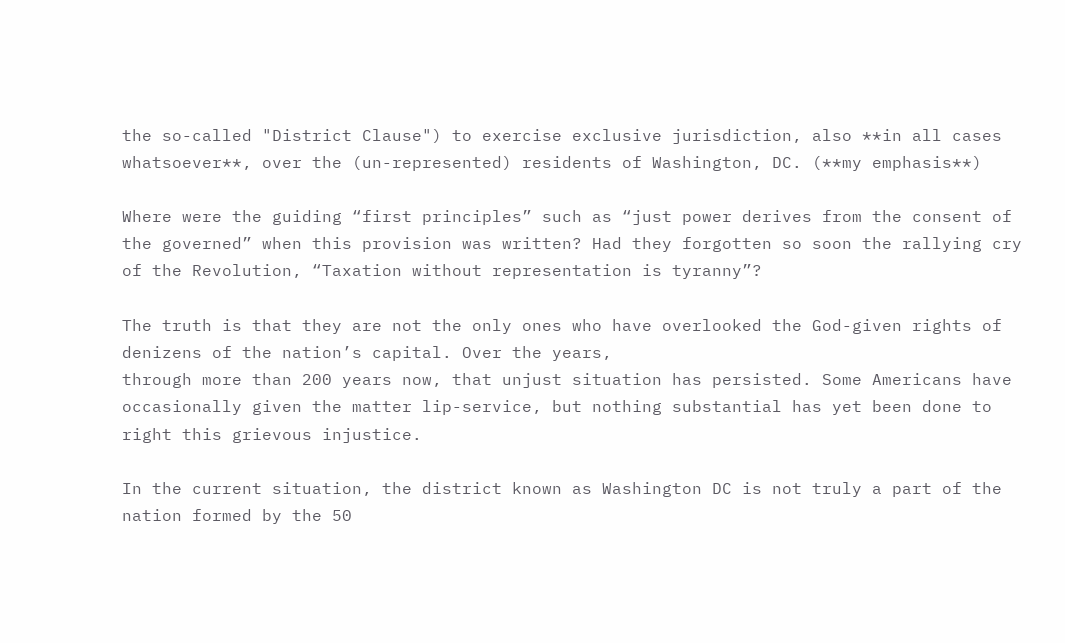the so-called "District Clause") to exercise exclusive jurisdiction, also **in all cases whatsoever**, over the (un-represented) residents of Washington, DC. (**my emphasis**)

Where were the guiding “first principles” such as “just power derives from the consent of the governed” when this provision was written? Had they forgotten so soon the rallying cry of the Revolution, “Taxation without representation is tyranny”?

The truth is that they are not the only ones who have overlooked the God-given rights of denizens of the nation’s capital. Over the years,
through more than 200 years now, that unjust situation has persisted. Some Americans have occasionally given the matter lip-service, but nothing substantial has yet been done to right this grievous injustice.

In the current situation, the district known as Washington DC is not truly a part of the nation formed by the 50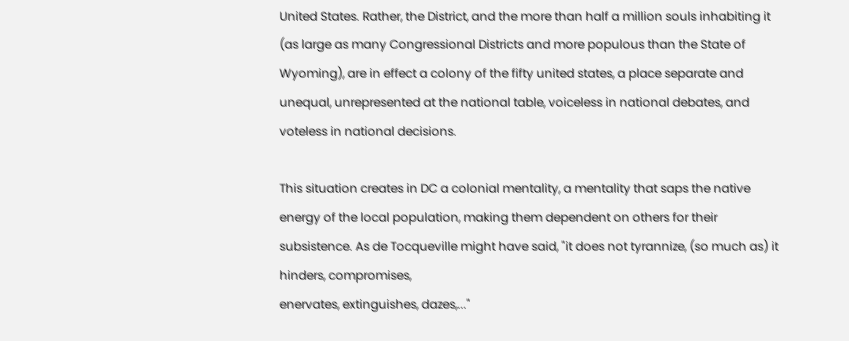United States. Rather, the District, and the more than half a million souls inhabiting it (as large as many Congressional Districts and more populous than the State of Wyoming), are in effect a colony of the fifty united states, a place separate and unequal, unrepresented at the national table, voiceless in national debates, and voteless in national decisions.

This situation creates in DC a colonial mentality, a mentality that saps the native energy of the local population, making them dependent on others for their subsistence. As de Tocqueville might have said, "it does not tyrannize, (so much as) it hinders, compromises,
enervates, extinguishes, dazes,..."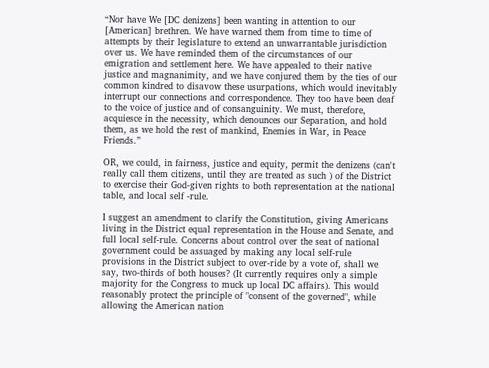“Nor have We [DC denizens] been wanting in attention to our [American] brethren. We have warned them from time to time of attempts by their legislature to extend an unwarrantable jurisdiction over us. We have reminded them of the circumstances of our emigration and settlement here. We have appealed to their native justice and magnanimity, and we have conjured them by the ties of our common kindred to disavow these usurpations, which would inevitably interrupt our connections and correspondence. They too have been deaf to the voice of justice and of consanguinity. We must, therefore, acquiesce in the necessity, which denounces our Separation, and hold them, as we hold the rest of mankind, Enemies in War, in Peace Friends.”

OR, we could, in fairness, justice and equity, permit the denizens (can't really call them citizens, until they are treated as such ) of the District to exercise their God-given rights to both representation at the national table, and local self -rule.

I suggest an amendment to clarify the Constitution, giving Americans living in the District equal representation in the House and Senate, and full local self-rule. Concerns about control over the seat of national government could be assuaged by making any local self-rule provisions in the District subject to over-ride by a vote of, shall we say, two-thirds of both houses? (It currently requires only a simple majority for the Congress to muck up local DC affairs). This would reasonably protect the principle of "consent of the governed", while allowing the American nation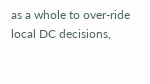as a whole to over-ride local DC decisions,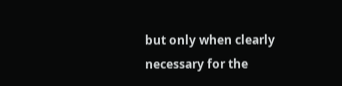but only when clearly necessary for the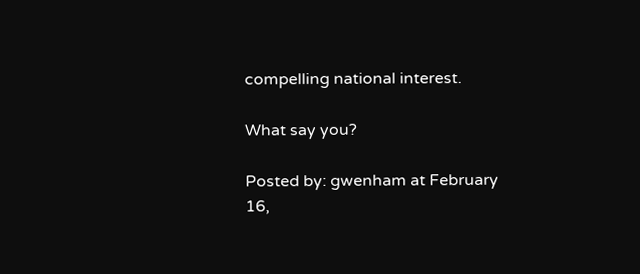compelling national interest.

What say you?

Posted by: gwenham at February 16,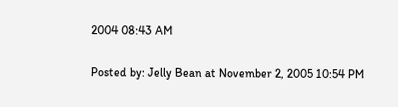2004 08:43 AM


Posted by: Jelly Bean at November 2, 2005 10:54 PM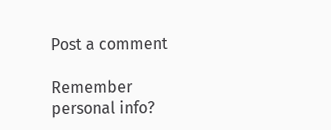Post a comment

Remember personal info?